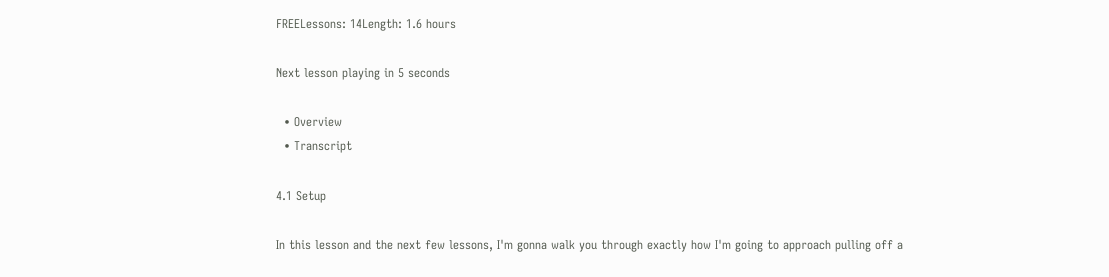FREELessons: 14Length: 1.6 hours

Next lesson playing in 5 seconds

  • Overview
  • Transcript

4.1 Setup

In this lesson and the next few lessons, I'm gonna walk you through exactly how I'm going to approach pulling off a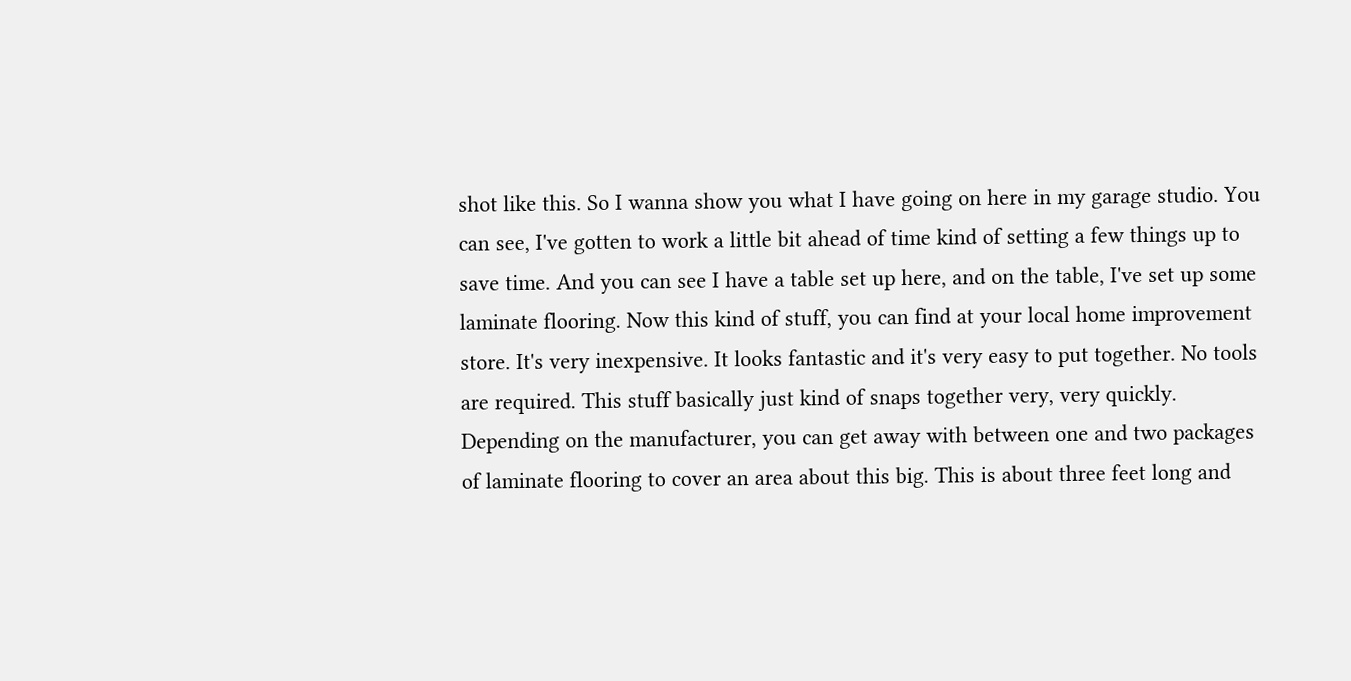shot like this. So I wanna show you what I have going on here in my garage studio. You can see, I've gotten to work a little bit ahead of time kind of setting a few things up to save time. And you can see I have a table set up here, and on the table, I've set up some laminate flooring. Now this kind of stuff, you can find at your local home improvement store. It's very inexpensive. It looks fantastic and it's very easy to put together. No tools are required. This stuff basically just kind of snaps together very, very quickly. Depending on the manufacturer, you can get away with between one and two packages of laminate flooring to cover an area about this big. This is about three feet long and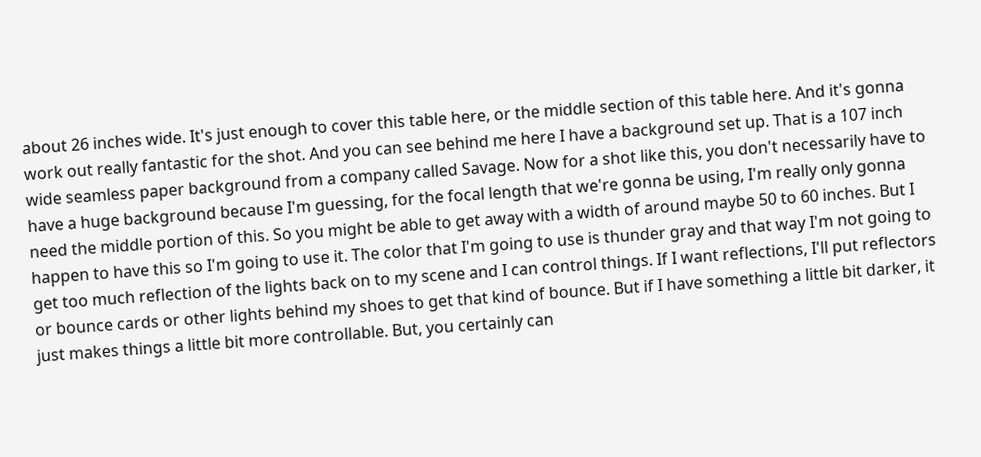about 26 inches wide. It's just enough to cover this table here, or the middle section of this table here. And it's gonna work out really fantastic for the shot. And you can see behind me here I have a background set up. That is a 107 inch wide seamless paper background from a company called Savage. Now for a shot like this, you don't necessarily have to have a huge background because I'm guessing, for the focal length that we're gonna be using, I'm really only gonna need the middle portion of this. So you might be able to get away with a width of around maybe 50 to 60 inches. But I happen to have this so I'm going to use it. The color that I'm going to use is thunder gray and that way I'm not going to get too much reflection of the lights back on to my scene and I can control things. If I want reflections, I'll put reflectors or bounce cards or other lights behind my shoes to get that kind of bounce. But if I have something a little bit darker, it just makes things a little bit more controllable. But, you certainly can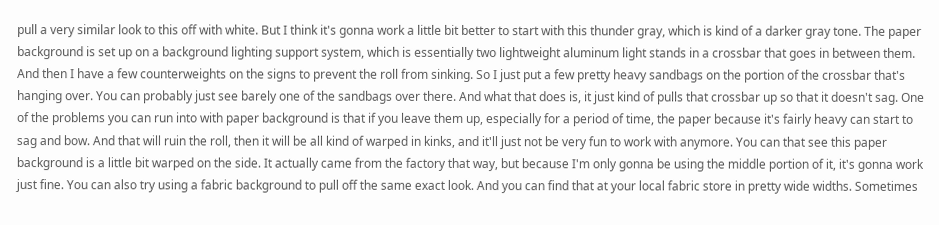pull a very similar look to this off with white. But I think it's gonna work a little bit better to start with this thunder gray, which is kind of a darker gray tone. The paper background is set up on a background lighting support system, which is essentially two lightweight aluminum light stands in a crossbar that goes in between them. And then I have a few counterweights on the signs to prevent the roll from sinking. So I just put a few pretty heavy sandbags on the portion of the crossbar that's hanging over. You can probably just see barely one of the sandbags over there. And what that does is, it just kind of pulls that crossbar up so that it doesn't sag. One of the problems you can run into with paper background is that if you leave them up, especially for a period of time, the paper because it's fairly heavy can start to sag and bow. And that will ruin the roll, then it will be all kind of warped in kinks, and it'll just not be very fun to work with anymore. You can that see this paper background is a little bit warped on the side. It actually came from the factory that way, but because I'm only gonna be using the middle portion of it, it's gonna work just fine. You can also try using a fabric background to pull off the same exact look. And you can find that at your local fabric store in pretty wide widths. Sometimes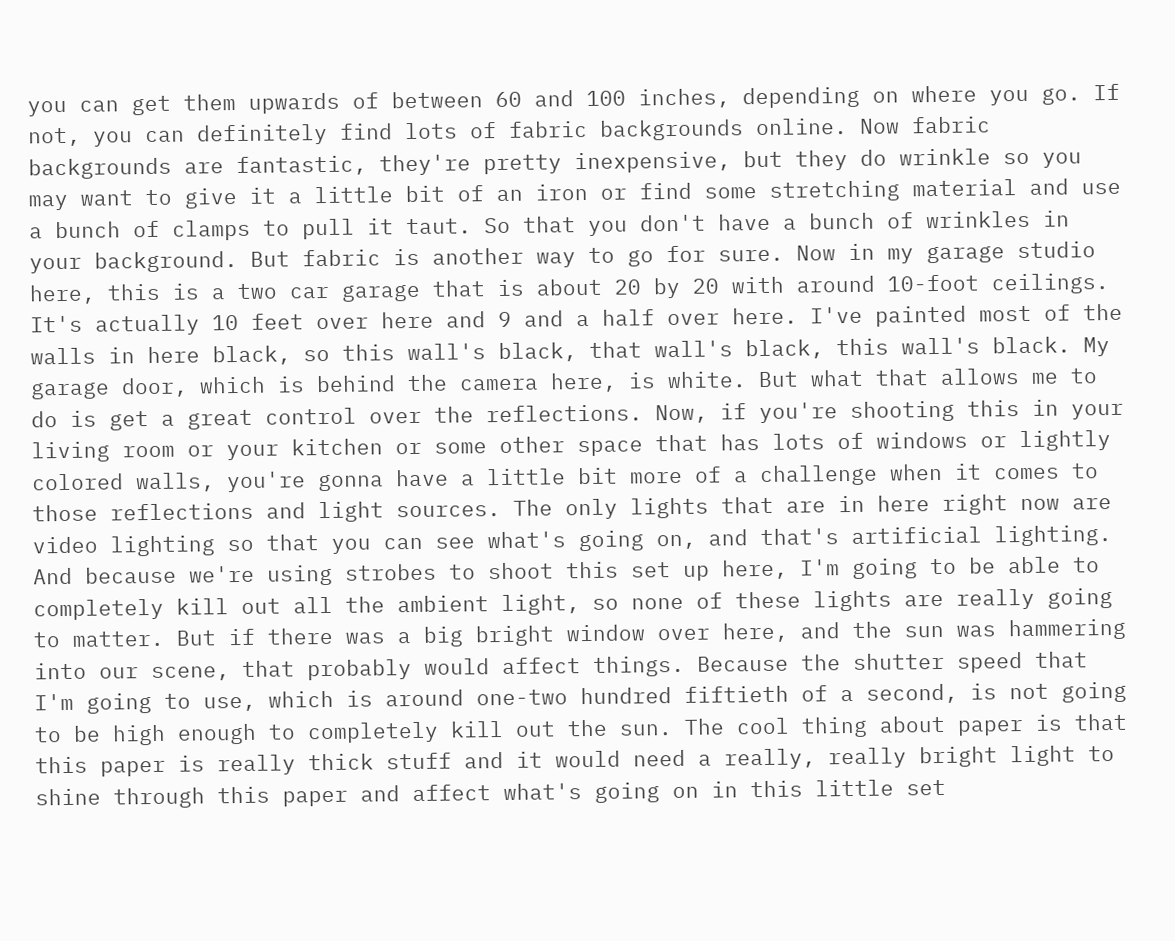you can get them upwards of between 60 and 100 inches, depending on where you go. If not, you can definitely find lots of fabric backgrounds online. Now fabric backgrounds are fantastic, they're pretty inexpensive, but they do wrinkle so you may want to give it a little bit of an iron or find some stretching material and use a bunch of clamps to pull it taut. So that you don't have a bunch of wrinkles in your background. But fabric is another way to go for sure. Now in my garage studio here, this is a two car garage that is about 20 by 20 with around 10-foot ceilings. It's actually 10 feet over here and 9 and a half over here. I've painted most of the walls in here black, so this wall's black, that wall's black, this wall's black. My garage door, which is behind the camera here, is white. But what that allows me to do is get a great control over the reflections. Now, if you're shooting this in your living room or your kitchen or some other space that has lots of windows or lightly colored walls, you're gonna have a little bit more of a challenge when it comes to those reflections and light sources. The only lights that are in here right now are video lighting so that you can see what's going on, and that's artificial lighting. And because we're using strobes to shoot this set up here, I'm going to be able to completely kill out all the ambient light, so none of these lights are really going to matter. But if there was a big bright window over here, and the sun was hammering into our scene, that probably would affect things. Because the shutter speed that I'm going to use, which is around one-two hundred fiftieth of a second, is not going to be high enough to completely kill out the sun. The cool thing about paper is that this paper is really thick stuff and it would need a really, really bright light to shine through this paper and affect what's going on in this little set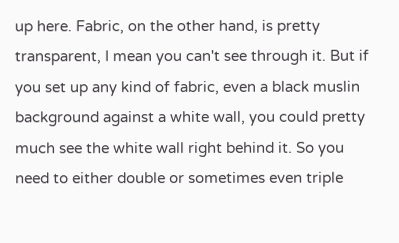up here. Fabric, on the other hand, is pretty transparent, I mean you can't see through it. But if you set up any kind of fabric, even a black muslin background against a white wall, you could pretty much see the white wall right behind it. So you need to either double or sometimes even triple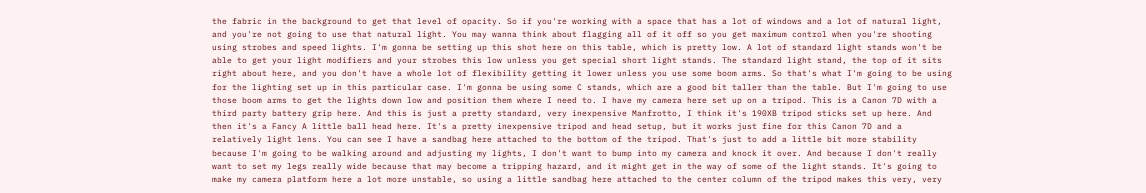the fabric in the background to get that level of opacity. So if you're working with a space that has a lot of windows and a lot of natural light, and you're not going to use that natural light. You may wanna think about flagging all of it off so you get maximum control when you're shooting using strobes and speed lights. I'm gonna be setting up this shot here on this table, which is pretty low. A lot of standard light stands won't be able to get your light modifiers and your strobes this low unless you get special short light stands. The standard light stand, the top of it sits right about here, and you don't have a whole lot of flexibility getting it lower unless you use some boom arms. So that's what I'm going to be using for the lighting set up in this particular case. I'm gonna be using some C stands, which are a good bit taller than the table. But I'm going to use those boom arms to get the lights down low and position them where I need to. I have my camera here set up on a tripod. This is a Canon 7D with a third party battery grip here. And this is just a pretty standard, very inexpensive Manfrotto, I think it's 190XB tripod sticks set up here. And then it's a Fancy A little ball head here. It's a pretty inexpensive tripod and head setup, but it works just fine for this Canon 7D and a relatively light lens. You can see I have a sandbag here attached to the bottom of the tripod. That's just to add a little bit more stability because I'm going to be walking around and adjusting my lights, I don't want to bump into my camera and knock it over. And because I don't really want to set my legs really wide because that may become a tripping hazard, and it might get in the way of some of the light stands. It's going to make my camera platform here a lot more unstable, so using a little sandbag here attached to the center column of the tripod makes this very, very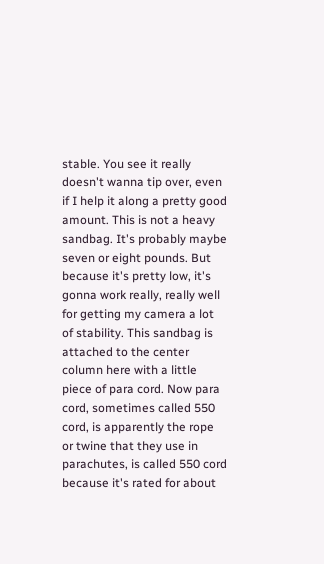stable. You see it really doesn't wanna tip over, even if I help it along a pretty good amount. This is not a heavy sandbag. It's probably maybe seven or eight pounds. But because it's pretty low, it's gonna work really, really well for getting my camera a lot of stability. This sandbag is attached to the center column here with a little piece of para cord. Now para cord, sometimes called 550 cord, is apparently the rope or twine that they use in parachutes, is called 550 cord because it's rated for about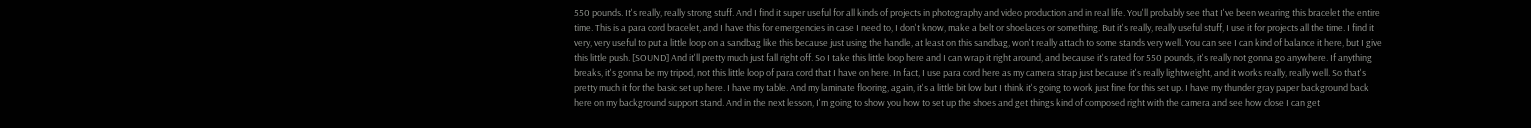550 pounds. It's really, really strong stuff. And I find it super useful for all kinds of projects in photography and video production and in real life. You'll probably see that I've been wearing this bracelet the entire time. This is a para cord bracelet, and I have this for emergencies in case I need to, I don't know, make a belt or shoelaces or something. But it's really, really useful stuff, I use it for projects all the time. I find it very, very useful to put a little loop on a sandbag like this because just using the handle, at least on this sandbag, won't really attach to some stands very well. You can see I can kind of balance it here, but I give this little push. [SOUND] And it'll pretty much just fall right off. So I take this little loop here and I can wrap it right around, and because it's rated for 550 pounds, it's really not gonna go anywhere. If anything breaks, it's gonna be my tripod, not this little loop of para cord that I have on here. In fact, I use para cord here as my camera strap just because it's really lightweight, and it works really, really well. So that's pretty much it for the basic set up here. I have my table. And my laminate flooring, again, it's a little bit low but I think it's going to work just fine for this set up. I have my thunder gray paper background back here on my background support stand. And in the next lesson, I'm going to show you how to set up the shoes and get things kind of composed right with the camera and see how close I can get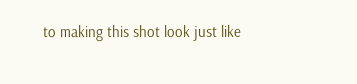to making this shot look just like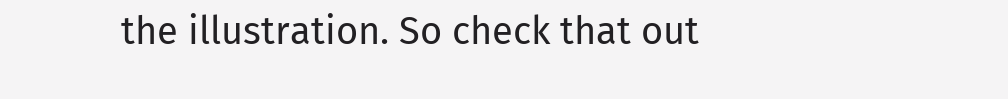the illustration. So check that out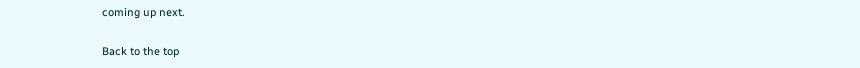coming up next.

Back to the top